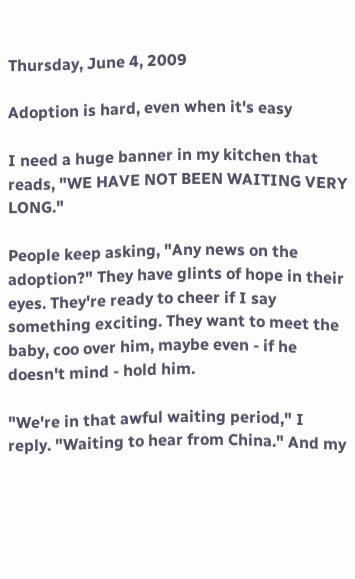Thursday, June 4, 2009

Adoption is hard, even when it's easy

I need a huge banner in my kitchen that reads, "WE HAVE NOT BEEN WAITING VERY LONG."

People keep asking, "Any news on the adoption?" They have glints of hope in their eyes. They're ready to cheer if I say something exciting. They want to meet the baby, coo over him, maybe even - if he doesn't mind - hold him.

"We're in that awful waiting period," I reply. "Waiting to hear from China." And my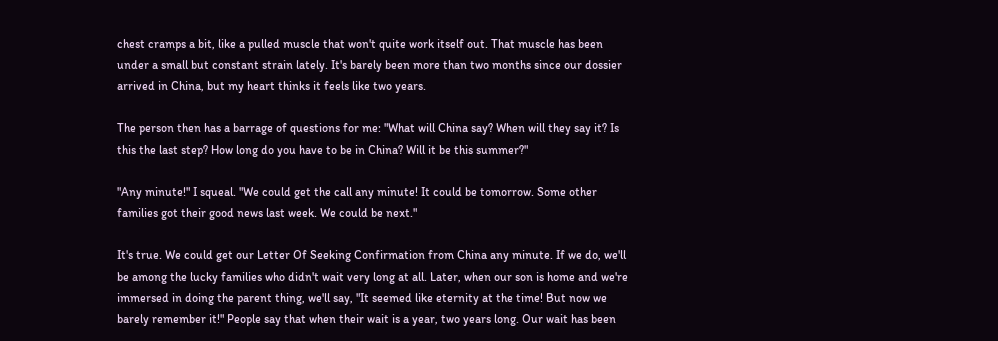chest cramps a bit, like a pulled muscle that won't quite work itself out. That muscle has been under a small but constant strain lately. It's barely been more than two months since our dossier arrived in China, but my heart thinks it feels like two years.

The person then has a barrage of questions for me: "What will China say? When will they say it? Is this the last step? How long do you have to be in China? Will it be this summer?"

"Any minute!" I squeal. "We could get the call any minute! It could be tomorrow. Some other families got their good news last week. We could be next."

It's true. We could get our Letter Of Seeking Confirmation from China any minute. If we do, we'll be among the lucky families who didn't wait very long at all. Later, when our son is home and we're immersed in doing the parent thing, we'll say, "It seemed like eternity at the time! But now we barely remember it!" People say that when their wait is a year, two years long. Our wait has been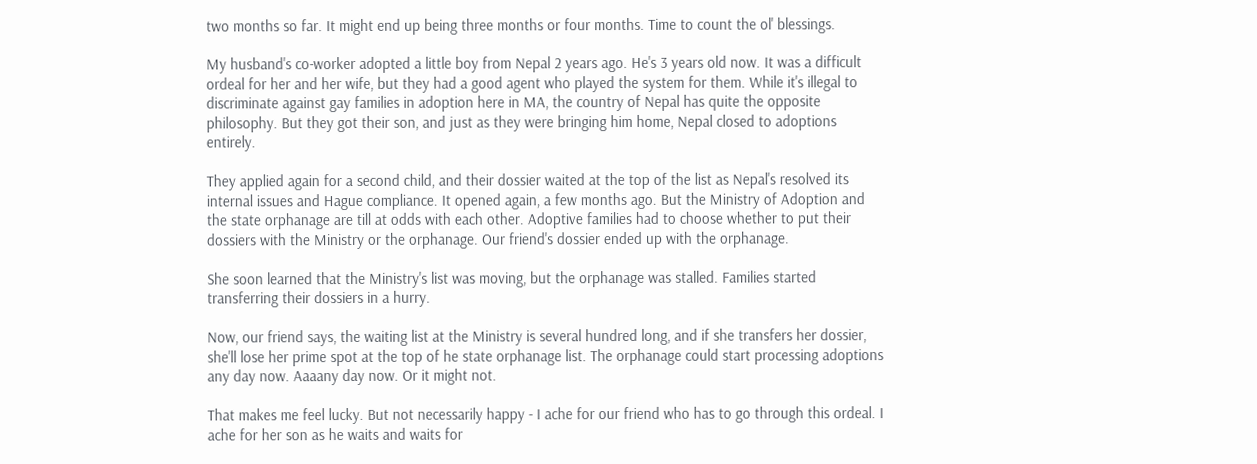two months so far. It might end up being three months or four months. Time to count the ol' blessings.

My husband's co-worker adopted a little boy from Nepal 2 years ago. He's 3 years old now. It was a difficult ordeal for her and her wife, but they had a good agent who played the system for them. While it's illegal to discriminate against gay families in adoption here in MA, the country of Nepal has quite the opposite philosophy. But they got their son, and just as they were bringing him home, Nepal closed to adoptions entirely.

They applied again for a second child, and their dossier waited at the top of the list as Nepal's resolved its internal issues and Hague compliance. It opened again, a few months ago. But the Ministry of Adoption and the state orphanage are till at odds with each other. Adoptive families had to choose whether to put their dossiers with the Ministry or the orphanage. Our friend's dossier ended up with the orphanage.

She soon learned that the Ministry's list was moving, but the orphanage was stalled. Families started transferring their dossiers in a hurry.

Now, our friend says, the waiting list at the Ministry is several hundred long, and if she transfers her dossier, she'll lose her prime spot at the top of he state orphanage list. The orphanage could start processing adoptions any day now. Aaaany day now. Or it might not.

That makes me feel lucky. But not necessarily happy - I ache for our friend who has to go through this ordeal. I ache for her son as he waits and waits for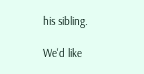his sibling.

We'd like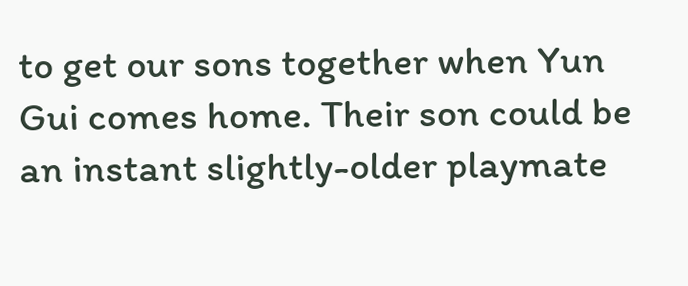to get our sons together when Yun Gui comes home. Their son could be an instant slightly-older playmate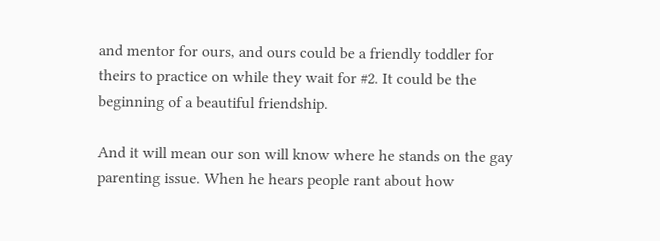and mentor for ours, and ours could be a friendly toddler for theirs to practice on while they wait for #2. It could be the beginning of a beautiful friendship.

And it will mean our son will know where he stands on the gay parenting issue. When he hears people rant about how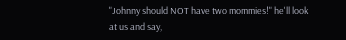"Johnny should NOT have two mommies!" he'll look at us and say,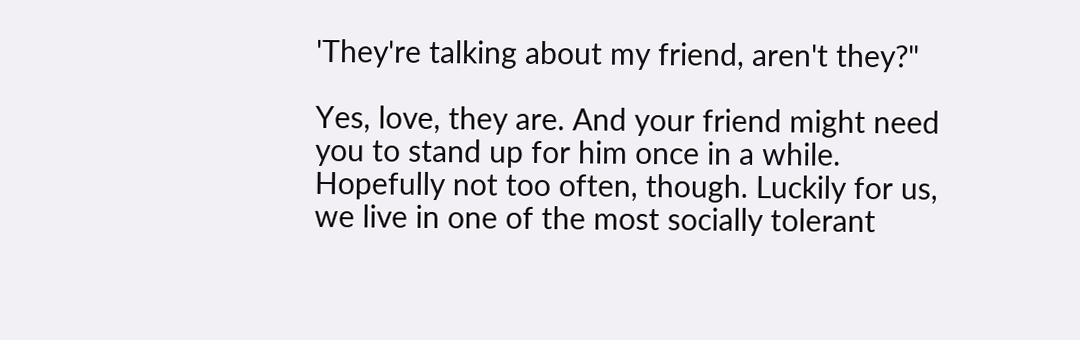'They're talking about my friend, aren't they?"

Yes, love, they are. And your friend might need you to stand up for him once in a while. Hopefully not too often, though. Luckily for us, we live in one of the most socially tolerant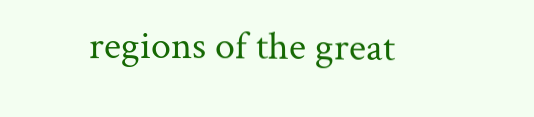regions of the great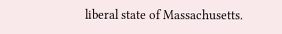liberal state of Massachusetts.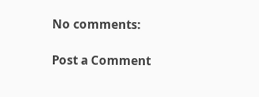No comments:

Post a Comment